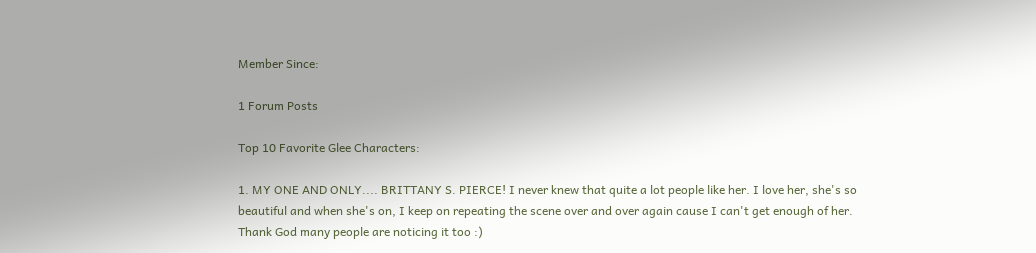Member Since:

1 Forum Posts

Top 10 Favorite Glee Characters:

1. MY ONE AND ONLY.... BRITTANY S. PIERCE! I never knew that quite a lot people like her. I love her, she's so beautiful and when she's on, I keep on repeating the scene over and over again cause I can't get enough of her. Thank God many people are noticing it too :)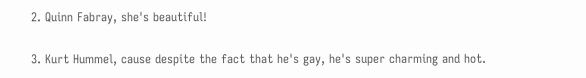2. Quinn Fabray, she's beautiful!

3. Kurt Hummel, cause despite the fact that he's gay, he's super charming and hot.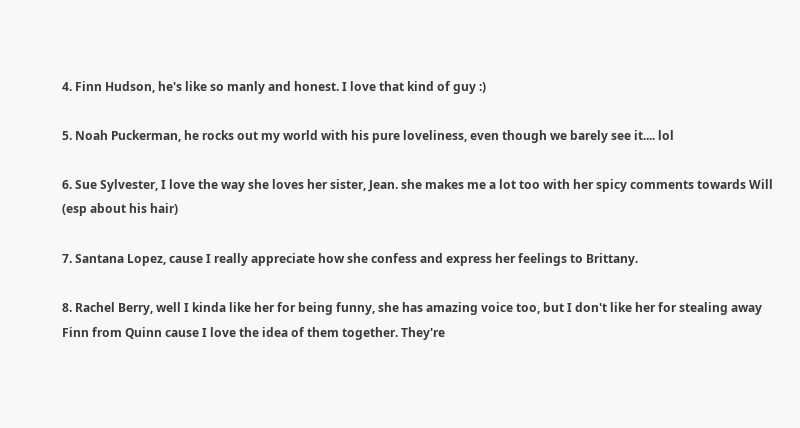4. Finn Hudson, he's like so manly and honest. I love that kind of guy :)

5. Noah Puckerman, he rocks out my world with his pure loveliness, even though we barely see it.... lol

6. Sue Sylvester, I love the way she loves her sister, Jean. she makes me a lot too with her spicy comments towards Will (esp about his hair)

7. Santana Lopez, cause I really appreciate how she confess and express her feelings to Brittany.

8. Rachel Berry, well I kinda like her for being funny, she has amazing voice too, but I don't like her for stealing away Finn from Quinn cause I love the idea of them together. They're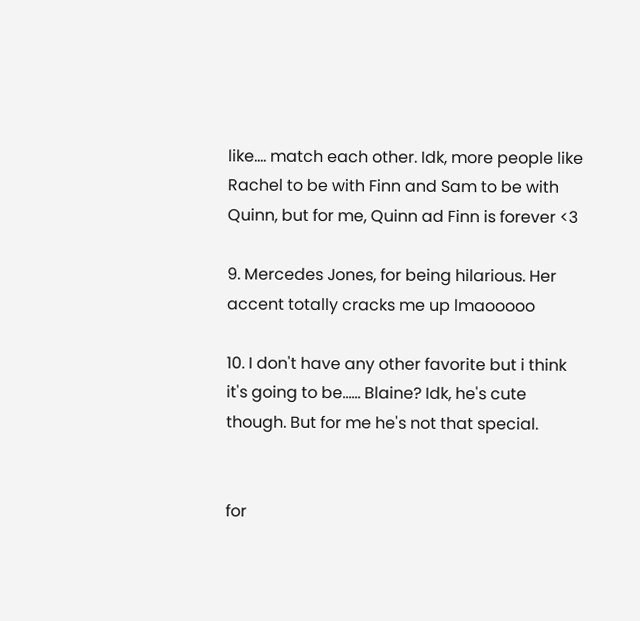like.... match each other. Idk, more people like Rachel to be with Finn and Sam to be with Quinn, but for me, Quinn ad Finn is forever <3

9. Mercedes Jones, for being hilarious. Her accent totally cracks me up lmaooooo

10. I don't have any other favorite but i think it's going to be...... Blaine? Idk, he's cute though. But for me he's not that special.


for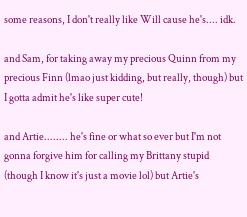some reasons, I don't really like Will cause he's.... idk.

and Sam, for taking away my precious Quinn from my precious Finn (lmao just kidding, but really, though) but I gotta admit he's like super cute!

and Artie........ he's fine or what so ever but I'm not gonna forgive him for calling my Brittany stupid (though I know it's just a movie lol) but Artie's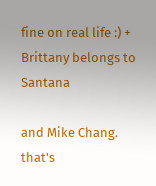fine on real life :) + Brittany belongs to Santana

and Mike Chang. that's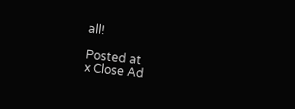all!

Posted at
x Close Ad